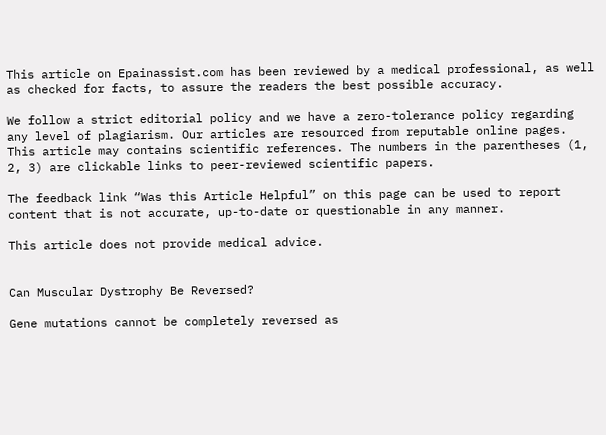This article on Epainassist.com has been reviewed by a medical professional, as well as checked for facts, to assure the readers the best possible accuracy.

We follow a strict editorial policy and we have a zero-tolerance policy regarding any level of plagiarism. Our articles are resourced from reputable online pages. This article may contains scientific references. The numbers in the parentheses (1, 2, 3) are clickable links to peer-reviewed scientific papers.

The feedback link “Was this Article Helpful” on this page can be used to report content that is not accurate, up-to-date or questionable in any manner.

This article does not provide medical advice.


Can Muscular Dystrophy Be Reversed?

Gene mutations cannot be completely reversed as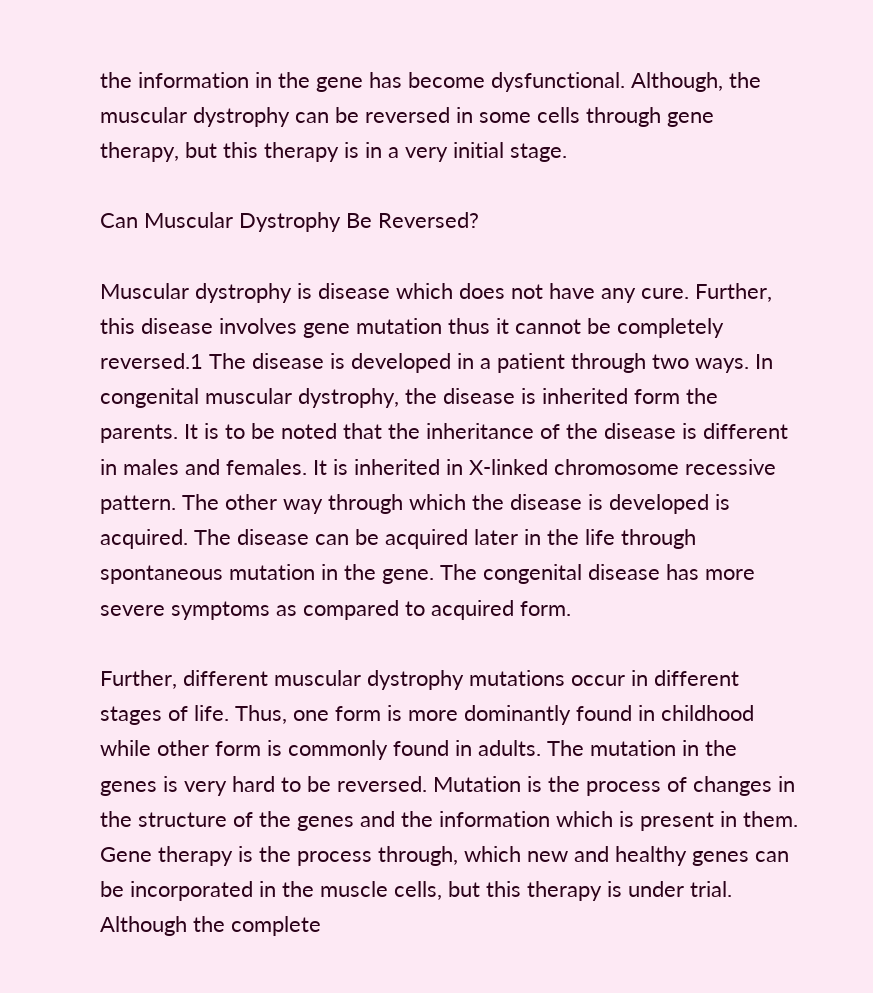the information in the gene has become dysfunctional. Although, the muscular dystrophy can be reversed in some cells through gene therapy, but this therapy is in a very initial stage.

Can Muscular Dystrophy Be Reversed?

Muscular dystrophy is disease which does not have any cure. Further, this disease involves gene mutation thus it cannot be completely reversed.1 The disease is developed in a patient through two ways. In congenital muscular dystrophy, the disease is inherited form the parents. It is to be noted that the inheritance of the disease is different in males and females. It is inherited in X-linked chromosome recessive pattern. The other way through which the disease is developed is acquired. The disease can be acquired later in the life through spontaneous mutation in the gene. The congenital disease has more severe symptoms as compared to acquired form.

Further, different muscular dystrophy mutations occur in different stages of life. Thus, one form is more dominantly found in childhood while other form is commonly found in adults. The mutation in the genes is very hard to be reversed. Mutation is the process of changes in the structure of the genes and the information which is present in them. Gene therapy is the process through, which new and healthy genes can be incorporated in the muscle cells, but this therapy is under trial. Although the complete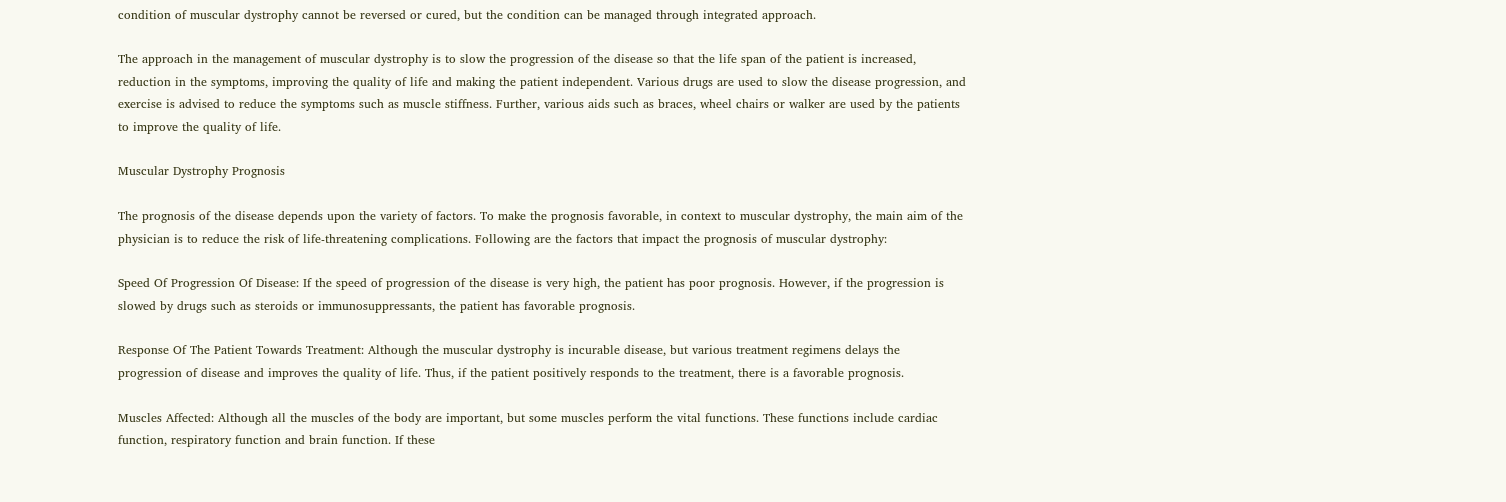condition of muscular dystrophy cannot be reversed or cured, but the condition can be managed through integrated approach.

The approach in the management of muscular dystrophy is to slow the progression of the disease so that the life span of the patient is increased, reduction in the symptoms, improving the quality of life and making the patient independent. Various drugs are used to slow the disease progression, and exercise is advised to reduce the symptoms such as muscle stiffness. Further, various aids such as braces, wheel chairs or walker are used by the patients to improve the quality of life.

Muscular Dystrophy Prognosis

The prognosis of the disease depends upon the variety of factors. To make the prognosis favorable, in context to muscular dystrophy, the main aim of the physician is to reduce the risk of life-threatening complications. Following are the factors that impact the prognosis of muscular dystrophy:

Speed Of Progression Of Disease: If the speed of progression of the disease is very high, the patient has poor prognosis. However, if the progression is slowed by drugs such as steroids or immunosuppressants, the patient has favorable prognosis.

Response Of The Patient Towards Treatment: Although the muscular dystrophy is incurable disease, but various treatment regimens delays the progression of disease and improves the quality of life. Thus, if the patient positively responds to the treatment, there is a favorable prognosis.

Muscles Affected: Although all the muscles of the body are important, but some muscles perform the vital functions. These functions include cardiac function, respiratory function and brain function. If these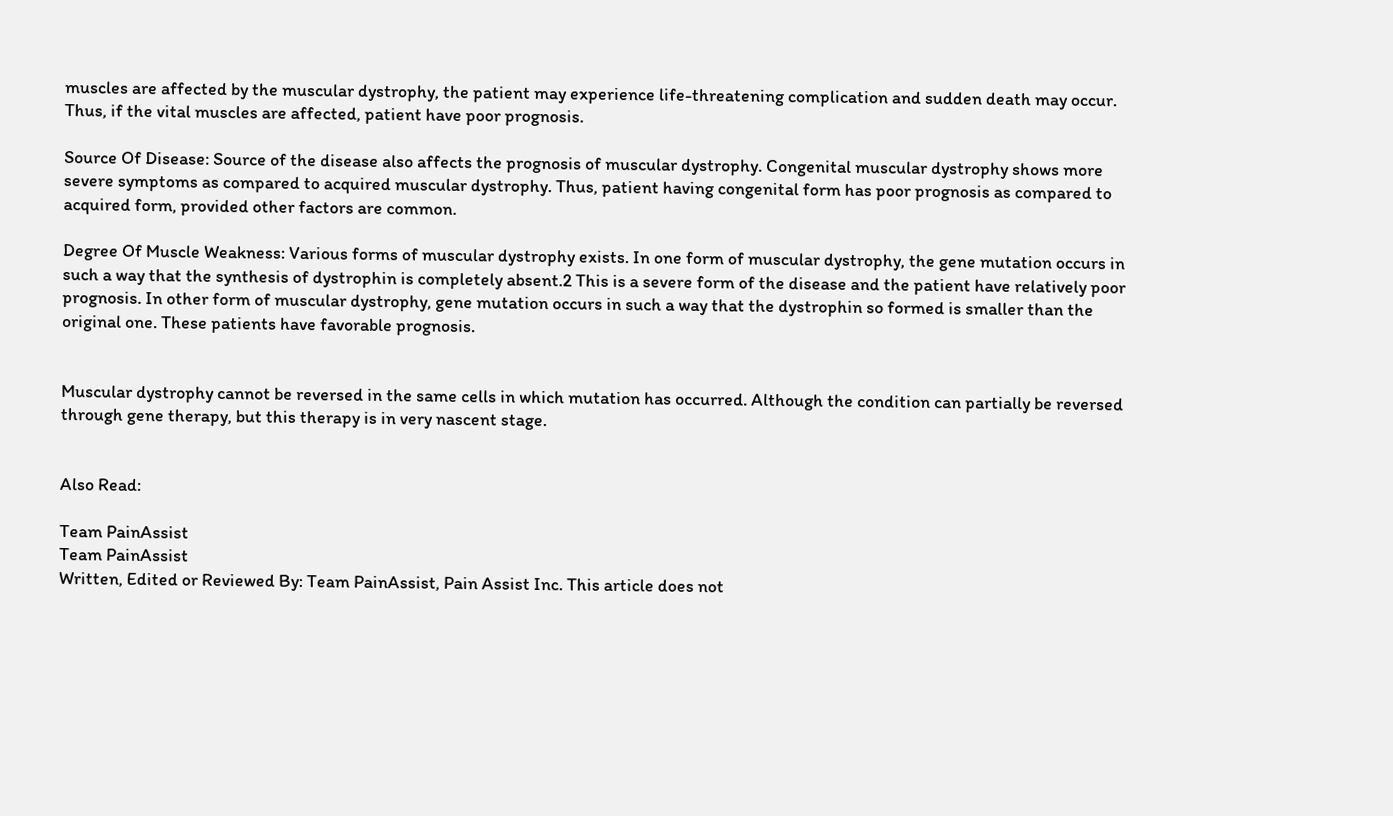muscles are affected by the muscular dystrophy, the patient may experience life-threatening complication and sudden death may occur. Thus, if the vital muscles are affected, patient have poor prognosis.

Source Of Disease: Source of the disease also affects the prognosis of muscular dystrophy. Congenital muscular dystrophy shows more severe symptoms as compared to acquired muscular dystrophy. Thus, patient having congenital form has poor prognosis as compared to acquired form, provided other factors are common.

Degree Of Muscle Weakness: Various forms of muscular dystrophy exists. In one form of muscular dystrophy, the gene mutation occurs in such a way that the synthesis of dystrophin is completely absent.2 This is a severe form of the disease and the patient have relatively poor prognosis. In other form of muscular dystrophy, gene mutation occurs in such a way that the dystrophin so formed is smaller than the original one. These patients have favorable prognosis.


Muscular dystrophy cannot be reversed in the same cells in which mutation has occurred. Although the condition can partially be reversed through gene therapy, but this therapy is in very nascent stage.


Also Read:

Team PainAssist
Team PainAssist
Written, Edited or Reviewed By: Team PainAssist, Pain Assist Inc. This article does not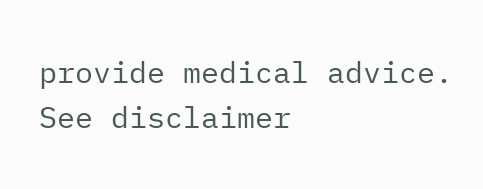provide medical advice. See disclaimer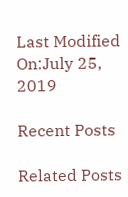Last Modified On:July 25, 2019

Recent Posts

Related Posts